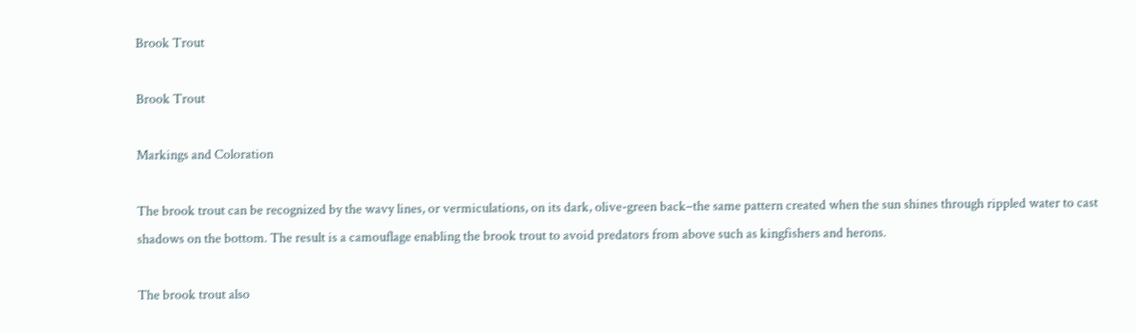Brook Trout

Brook Trout

Markings and Coloration

The brook trout can be recognized by the wavy lines, or vermiculations, on its dark, olive-green back–the same pattern created when the sun shines through rippled water to cast shadows on the bottom. The result is a camouflage enabling the brook trout to avoid predators from above such as kingfishers and herons.

The brook trout also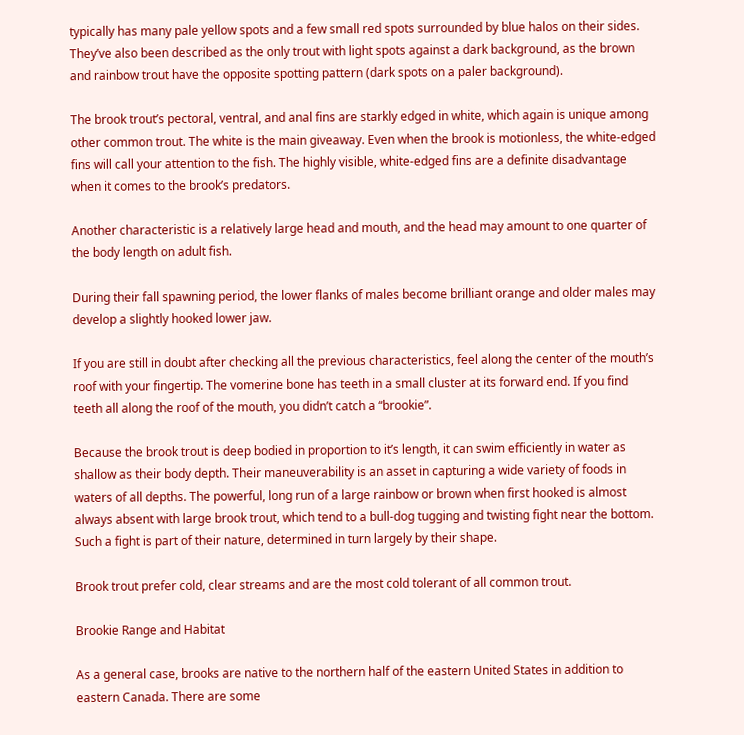typically has many pale yellow spots and a few small red spots surrounded by blue halos on their sides. They’ve also been described as the only trout with light spots against a dark background, as the brown and rainbow trout have the opposite spotting pattern (dark spots on a paler background).

The brook trout’s pectoral, ventral, and anal fins are starkly edged in white, which again is unique among other common trout. The white is the main giveaway. Even when the brook is motionless, the white-edged fins will call your attention to the fish. The highly visible, white-edged fins are a definite disadvantage when it comes to the brook’s predators.

Another characteristic is a relatively large head and mouth, and the head may amount to one quarter of the body length on adult fish.

During their fall spawning period, the lower flanks of males become brilliant orange and older males may develop a slightly hooked lower jaw.

If you are still in doubt after checking all the previous characteristics, feel along the center of the mouth’s roof with your fingertip. The vomerine bone has teeth in a small cluster at its forward end. If you find teeth all along the roof of the mouth, you didn’t catch a “brookie”.

Because the brook trout is deep bodied in proportion to it’s length, it can swim efficiently in water as shallow as their body depth. Their maneuverability is an asset in capturing a wide variety of foods in waters of all depths. The powerful, long run of a large rainbow or brown when first hooked is almost always absent with large brook trout, which tend to a bull-dog tugging and twisting fight near the bottom. Such a fight is part of their nature, determined in turn largely by their shape.

Brook trout prefer cold, clear streams and are the most cold tolerant of all common trout.

Brookie Range and Habitat

As a general case, brooks are native to the northern half of the eastern United States in addition to eastern Canada. There are some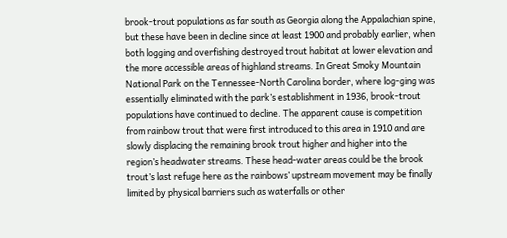brook-trout populations as far south as Georgia along the Appalachian spine, but these have been in decline since at least 1900 and probably earlier, when both logging and overfishing destroyed trout habitat at lower elevation and the more accessible areas of highland streams. In Great Smoky Mountain National Park on the Tennessee-North Carolina border, where log-ging was essentially eliminated with the park’s establishment in 1936, brook-trout populations have continued to decline. The apparent cause is competition from rainbow trout that were first introduced to this area in 1910 and are slowly displacing the remaining brook trout higher and higher into the region’s headwater streams. These head-water areas could be the brook trout’s last refuge here as the rainbows’ upstream movement may be finally limited by physical barriers such as waterfalls or other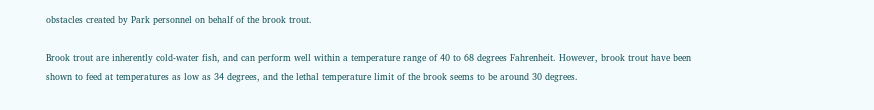obstacles created by Park personnel on behalf of the brook trout.

Brook trout are inherently cold-water fish, and can perform well within a temperature range of 40 to 68 degrees Fahrenheit. However, brook trout have been shown to feed at temperatures as low as 34 degrees, and the lethal temperature limit of the brook seems to be around 30 degrees.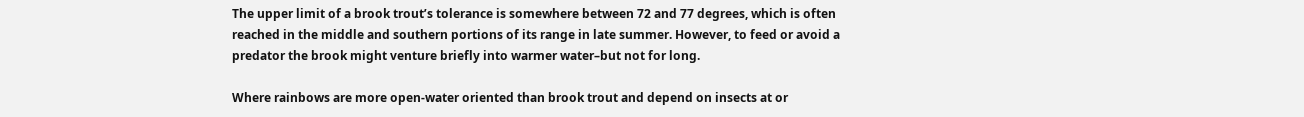The upper limit of a brook trout’s tolerance is somewhere between 72 and 77 degrees, which is often reached in the middle and southern portions of its range in late summer. However, to feed or avoid a predator the brook might venture briefly into warmer water–but not for long.

Where rainbows are more open-water oriented than brook trout and depend on insects at or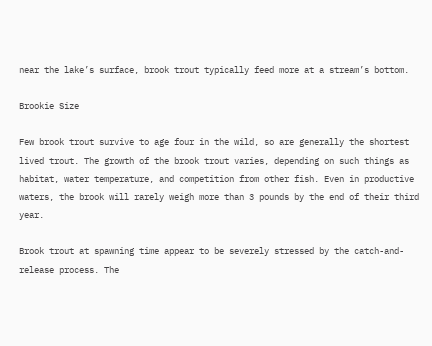near the lake’s surface, brook trout typically feed more at a stream’s bottom.

Brookie Size

Few brook trout survive to age four in the wild, so are generally the shortest lived trout. The growth of the brook trout varies, depending on such things as habitat, water temperature, and competition from other fish. Even in productive waters, the brook will rarely weigh more than 3 pounds by the end of their third year.

Brook trout at spawning time appear to be severely stressed by the catch-and-release process. The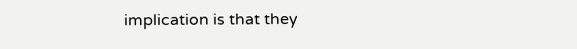implication is that they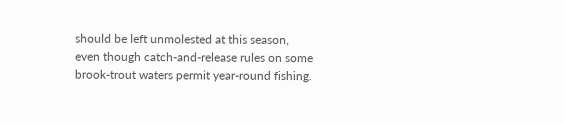should be left unmolested at this season, even though catch-and-release rules on some brook-trout waters permit year-round fishing.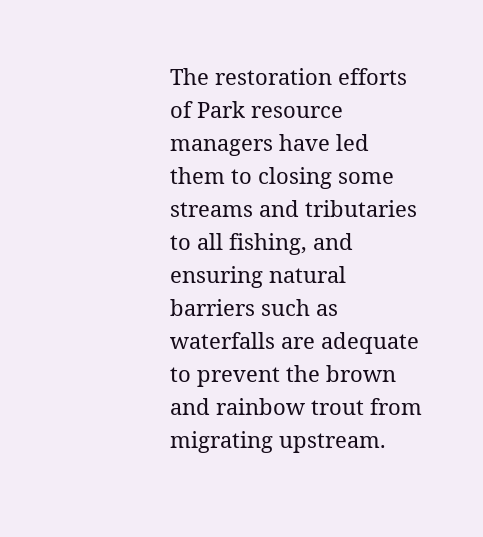The restoration efforts of Park resource managers have led them to closing some streams and tributaries to all fishing, and ensuring natural barriers such as waterfalls are adequate to prevent the brown and rainbow trout from migrating upstream.